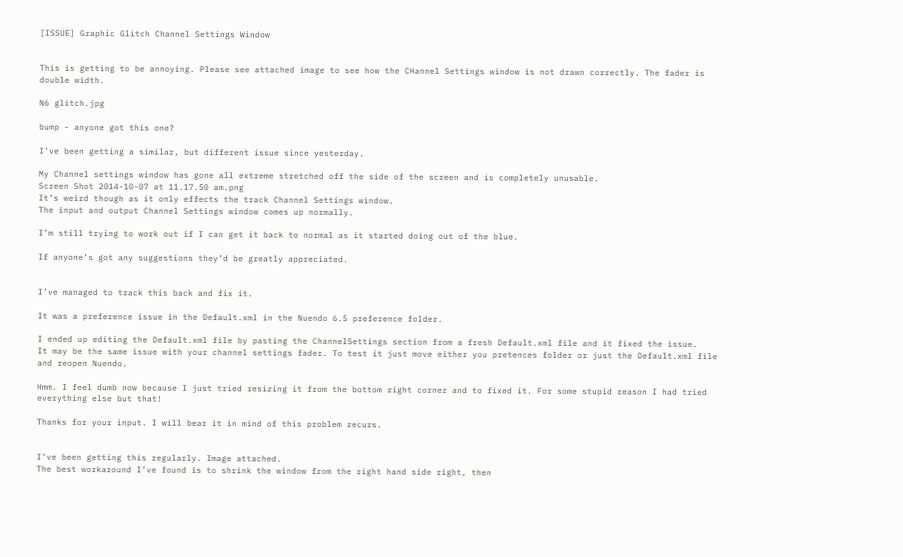[ISSUE] Graphic Glitch Channel Settings Window


This is getting to be annoying. Please see attached image to see how the CHannel Settings window is not drawn correctly. The fader is double width.

N6 glitch.jpg

bump - anyone got this one?

I’ve been getting a similar, but different issue since yesterday.

My Channel settings window has gone all extreme stretched off the side of the screen and is completely unusable.
Screen Shot 2014-10-07 at 11.17.50 am.png
It’s weird though as it only effects the track Channel Settings window.
The input and output Channel Settings window comes up normally.

I’m still trying to work out if I can get it back to normal as it started doing out of the blue.

If anyone’s got any suggestions they’d be greatly appreciated.


I’ve managed to track this back and fix it.

It was a preference issue in the Default.xml in the Nuendo 6.5 preference folder.

I ended up editing the Default.xml file by pasting the ChannelSettings section from a fresh Default.xml file and it fixed the issue.
It may be the same issue with your channel settings fader. To test it just move either you pretences folder or just the Default.xml file and reopen Nuendo.

Hmm. I feel dumb now because I just tried resizing it from the bottom right corner and to fixed it. For some stupid reason I had tried everything else but that!

Thanks for your input. I will bear it in mind of this problem recurs.


I’ve been getting this regularly. Image attached.
The best workaround I’ve found is to shrink the window from the right hand side right, then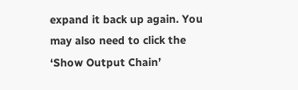expand it back up again. You may also need to click the ‘Show Output Chain’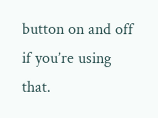button on and off if you’re using that.